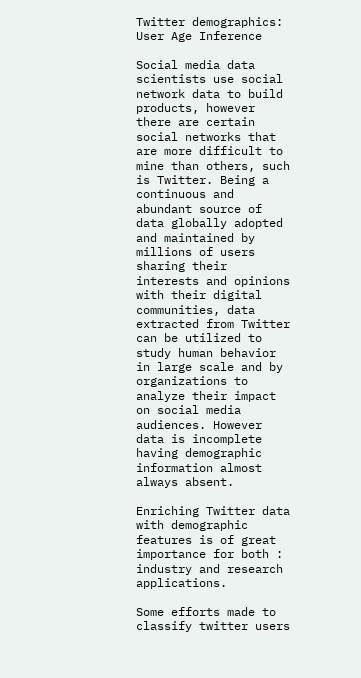Twitter demographics: User Age Inference

Social media data scientists use social network data to build products, however there are certain social networks that are more difficult to mine than others, such is Twitter. Being a continuous and abundant source of data globally adopted and maintained by millions of users sharing their interests and opinions with their digital communities, data extracted from Twitter can be utilized to study human behavior in large scale and by organizations to analyze their impact on social media audiences. However data is incomplete having demographic information almost always absent.

Enriching Twitter data with demographic features is of great importance for both : industry and research applications.

Some efforts made to classify twitter users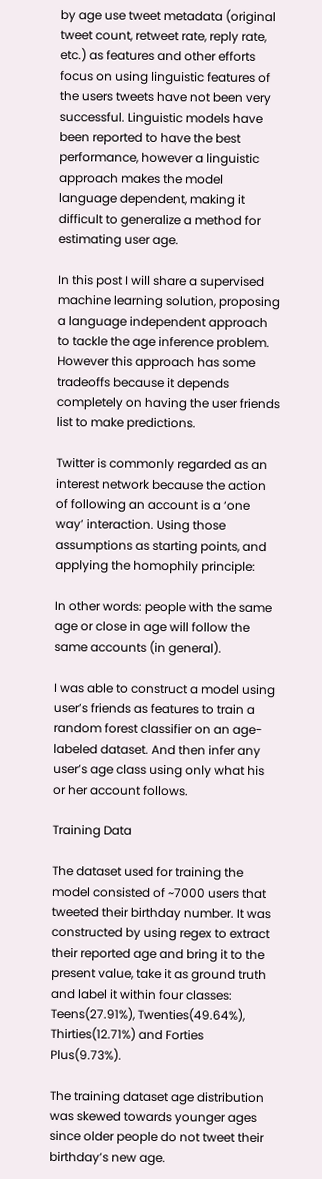by age use tweet metadata (original tweet count, retweet rate, reply rate, etc.) as features and other efforts focus on using linguistic features of the users tweets have not been very successful. Linguistic models have been reported to have the best performance, however a linguistic approach makes the model language dependent, making it difficult to generalize a method for estimating user age.

In this post I will share a supervised machine learning solution, proposing a language independent approach to tackle the age inference problem. However this approach has some tradeoffs because it depends completely on having the user friends list to make predictions.

Twitter is commonly regarded as an interest network because the action of following an account is a ‘one way’ interaction. Using those assumptions as starting points, and applying the homophily principle:

In other words: people with the same age or close in age will follow the same accounts (in general).

I was able to construct a model using user’s friends as features to train a random forest classifier on an age-labeled dataset. And then infer any user’s age class using only what his or her account follows.

Training Data

The dataset used for training the model consisted of ~7000 users that tweeted their birthday number. It was constructed by using regex to extract their reported age and bring it to the present value, take it as ground truth and label it within four classes: Teens(27.91%), Twenties(49.64%), Thirties(12.71%) and Forties Plus(9.73%).

The training dataset age distribution was skewed towards younger ages since older people do not tweet their birthday’s new age.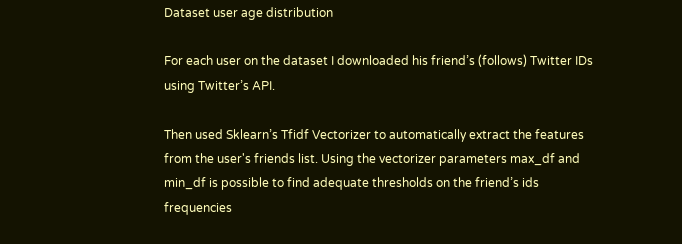Dataset user age distribution

For each user on the dataset I downloaded his friend’s (follows) Twitter IDs using Twitter’s API.

Then used Sklearn’s Tfidf Vectorizer to automatically extract the features from the user's friends list. Using the vectorizer parameters max_df and min_df is possible to find adequate thresholds on the friend’s ids frequencies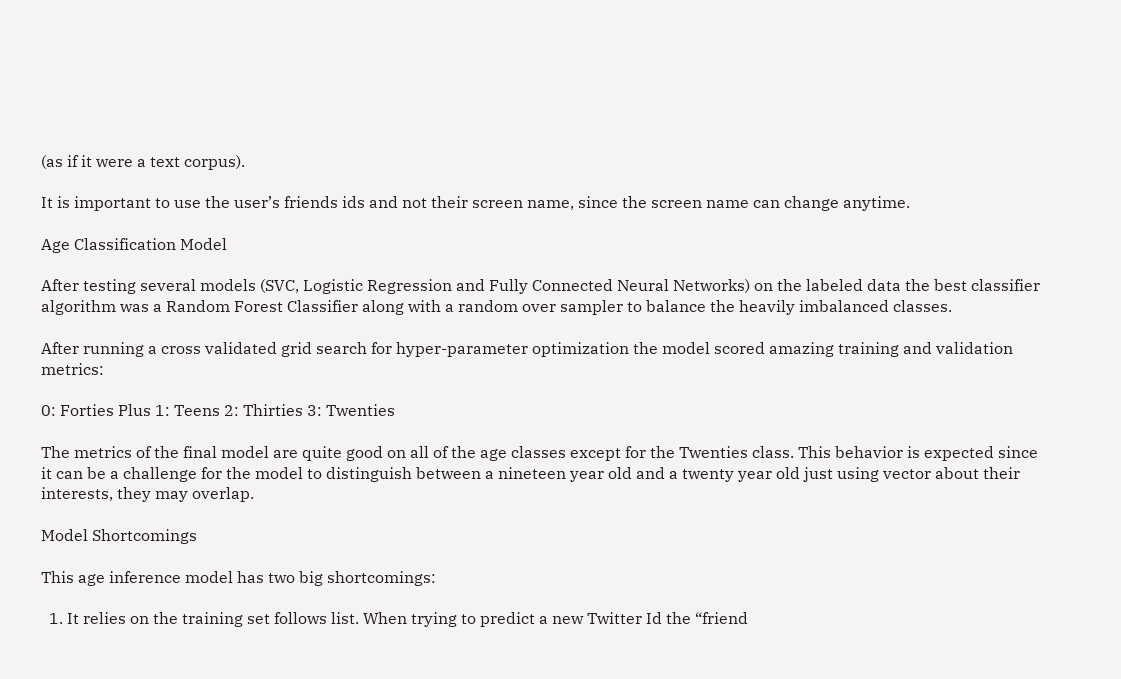(as if it were a text corpus).

It is important to use the user’s friends ids and not their screen name, since the screen name can change anytime.

Age Classification Model

After testing several models (SVC, Logistic Regression and Fully Connected Neural Networks) on the labeled data the best classifier algorithm was a Random Forest Classifier along with a random over sampler to balance the heavily imbalanced classes.

After running a cross validated grid search for hyper-parameter optimization the model scored amazing training and validation metrics:

0: Forties Plus 1: Teens 2: Thirties 3: Twenties

The metrics of the final model are quite good on all of the age classes except for the Twenties class. This behavior is expected since it can be a challenge for the model to distinguish between a nineteen year old and a twenty year old just using vector about their interests, they may overlap.

Model Shortcomings

This age inference model has two big shortcomings:

  1. It relies on the training set follows list. When trying to predict a new Twitter Id the “friend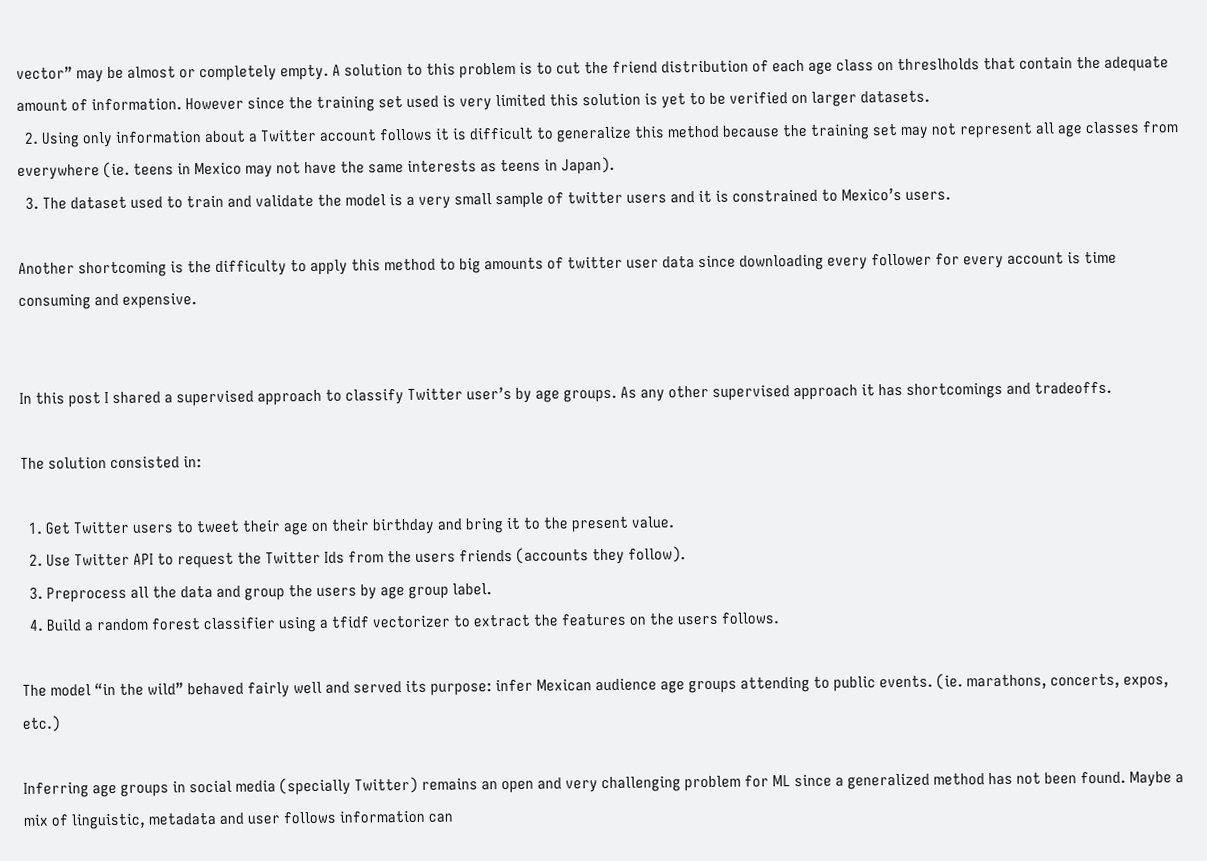vector” may be almost or completely empty. A solution to this problem is to cut the friend distribution of each age class on threslholds that contain the adequate amount of information. However since the training set used is very limited this solution is yet to be verified on larger datasets.
  2. Using only information about a Twitter account follows it is difficult to generalize this method because the training set may not represent all age classes from everywhere (ie. teens in Mexico may not have the same interests as teens in Japan).
  3. The dataset used to train and validate the model is a very small sample of twitter users and it is constrained to Mexico’s users.

Another shortcoming is the difficulty to apply this method to big amounts of twitter user data since downloading every follower for every account is time consuming and expensive.


In this post I shared a supervised approach to classify Twitter user’s by age groups. As any other supervised approach it has shortcomings and tradeoffs.

The solution consisted in:

  1. Get Twitter users to tweet their age on their birthday and bring it to the present value.
  2. Use Twitter API to request the Twitter Ids from the users friends (accounts they follow).
  3. Preprocess all the data and group the users by age group label.
  4. Build a random forest classifier using a tfidf vectorizer to extract the features on the users follows.

The model “in the wild” behaved fairly well and served its purpose: infer Mexican audience age groups attending to public events. (ie. marathons, concerts, expos, etc.)

Inferring age groups in social media (specially Twitter) remains an open and very challenging problem for ML since a generalized method has not been found. Maybe a mix of linguistic, metadata and user follows information can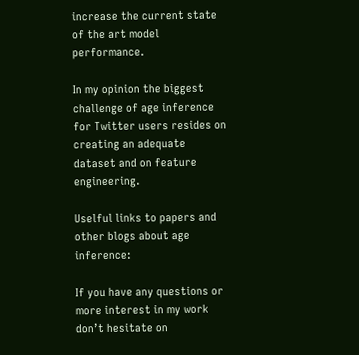increase the current state of the art model performance.

In my opinion the biggest challenge of age inference for Twitter users resides on creating an adequate dataset and on feature engineering.

Uselful links to papers and other blogs about age inference:

If you have any questions or more interest in my work don’t hesitate on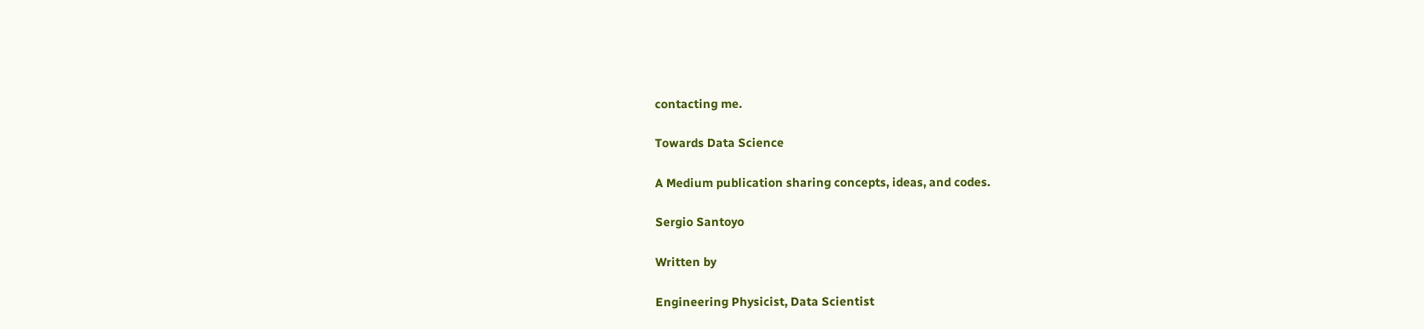contacting me.

Towards Data Science

A Medium publication sharing concepts, ideas, and codes.

Sergio Santoyo

Written by

Engineering Physicist, Data Scientist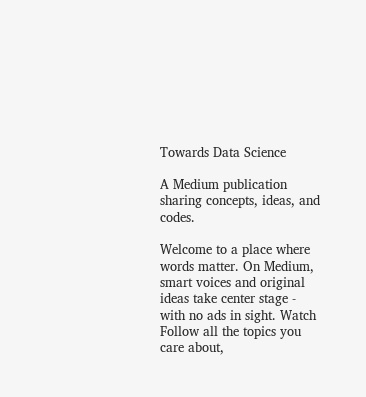Towards Data Science

A Medium publication sharing concepts, ideas, and codes.

Welcome to a place where words matter. On Medium, smart voices and original ideas take center stage - with no ads in sight. Watch
Follow all the topics you care about,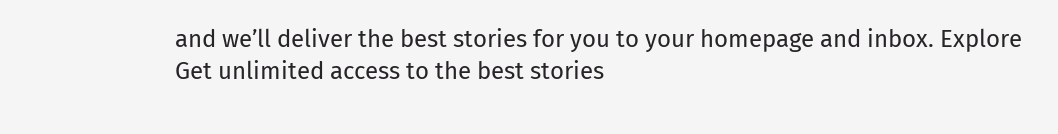and we’ll deliver the best stories for you to your homepage and inbox. Explore
Get unlimited access to the best stories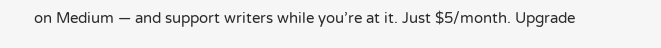on Medium — and support writers while you’re at it. Just $5/month. Upgrade